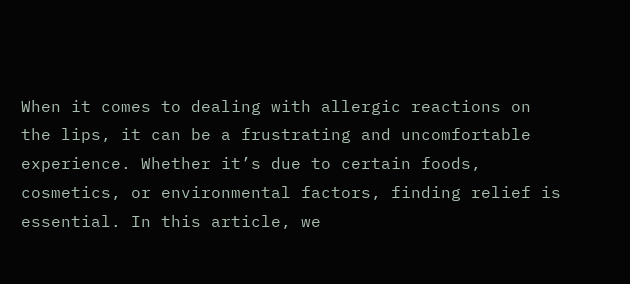When it comes to dealing with allergic reactions on the lips, it can be a frustrating and uncomfortable experience. Whether it’s due to certain foods, cosmetics, or environmental factors, finding relief is essential. In this article, we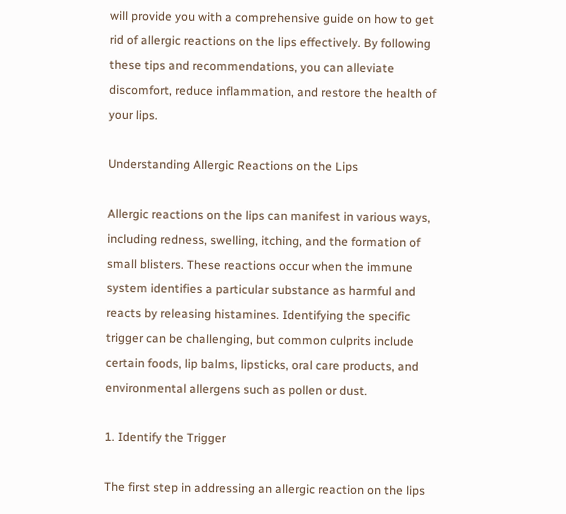will provide you with a comprehensive guide on how to get rid of allergic reactions on the lips effectively. By following these tips and recommendations, you can alleviate discomfort, reduce inflammation, and restore the health of your lips.

Understanding Allergic Reactions on the Lips

Allergic reactions on the lips can manifest in various ways, including redness, swelling, itching, and the formation of small blisters. These reactions occur when the immune system identifies a particular substance as harmful and reacts by releasing histamines. Identifying the specific trigger can be challenging, but common culprits include certain foods, lip balms, lipsticks, oral care products, and environmental allergens such as pollen or dust.

1. Identify the Trigger

The first step in addressing an allergic reaction on the lips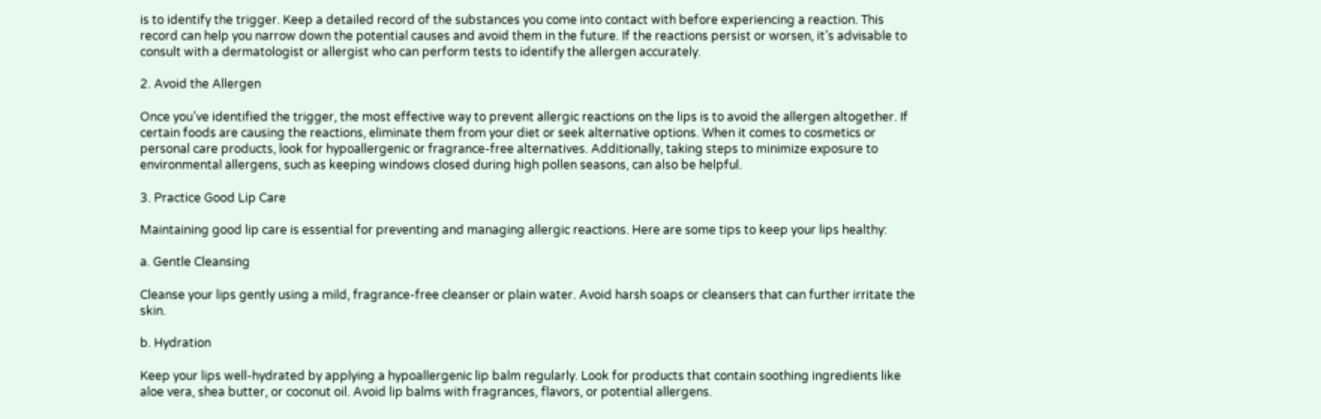is to identify the trigger. Keep a detailed record of the substances you come into contact with before experiencing a reaction. This record can help you narrow down the potential causes and avoid them in the future. If the reactions persist or worsen, it’s advisable to consult with a dermatologist or allergist who can perform tests to identify the allergen accurately.

2. Avoid the Allergen

Once you’ve identified the trigger, the most effective way to prevent allergic reactions on the lips is to avoid the allergen altogether. If certain foods are causing the reactions, eliminate them from your diet or seek alternative options. When it comes to cosmetics or personal care products, look for hypoallergenic or fragrance-free alternatives. Additionally, taking steps to minimize exposure to environmental allergens, such as keeping windows closed during high pollen seasons, can also be helpful.

3. Practice Good Lip Care

Maintaining good lip care is essential for preventing and managing allergic reactions. Here are some tips to keep your lips healthy:

a. Gentle Cleansing

Cleanse your lips gently using a mild, fragrance-free cleanser or plain water. Avoid harsh soaps or cleansers that can further irritate the skin.

b. Hydration

Keep your lips well-hydrated by applying a hypoallergenic lip balm regularly. Look for products that contain soothing ingredients like aloe vera, shea butter, or coconut oil. Avoid lip balms with fragrances, flavors, or potential allergens.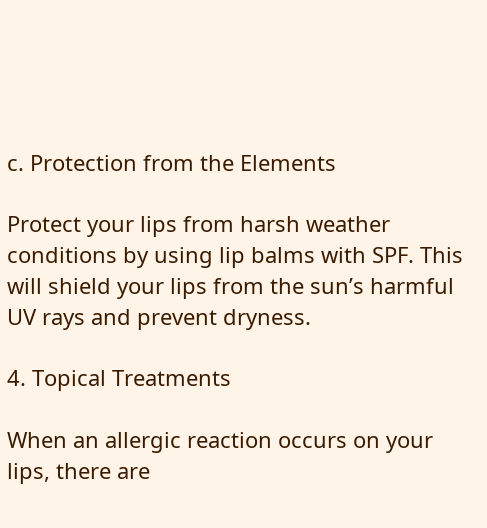c. Protection from the Elements

Protect your lips from harsh weather conditions by using lip balms with SPF. This will shield your lips from the sun’s harmful UV rays and prevent dryness.

4. Topical Treatments

When an allergic reaction occurs on your lips, there are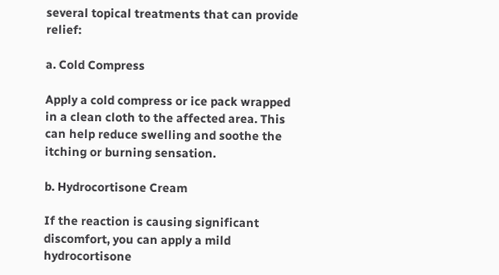several topical treatments that can provide relief:

a. Cold Compress

Apply a cold compress or ice pack wrapped in a clean cloth to the affected area. This can help reduce swelling and soothe the itching or burning sensation.

b. Hydrocortisone Cream

If the reaction is causing significant discomfort, you can apply a mild hydrocortisone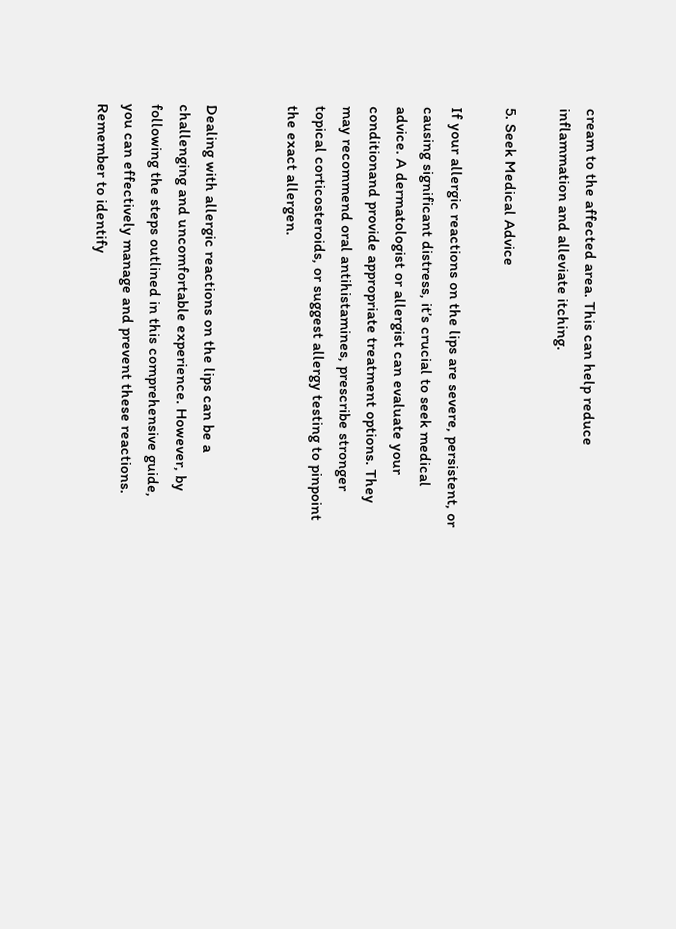cream to the affected area. This can help reduce inflammation and alleviate itching.

5. Seek Medical Advice

If your allergic reactions on the lips are severe, persistent, or causing significant distress, it’s crucial to seek medical advice. A dermatologist or allergist can evaluate your conditionand provide appropriate treatment options. They may recommend oral antihistamines, prescribe stronger topical corticosteroids, or suggest allergy testing to pinpoint the exact allergen.


Dealing with allergic reactions on the lips can be a challenging and uncomfortable experience. However, by following the steps outlined in this comprehensive guide, you can effectively manage and prevent these reactions. Remember to identify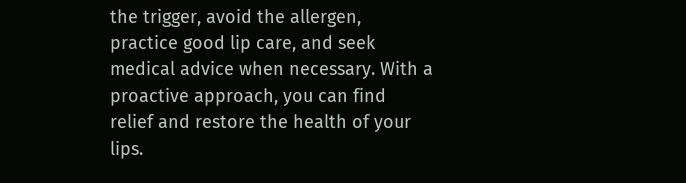the trigger, avoid the allergen, practice good lip care, and seek medical advice when necessary. With a proactive approach, you can find relief and restore the health of your lips.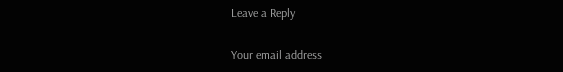Leave a Reply

Your email address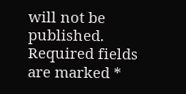will not be published. Required fields are marked *